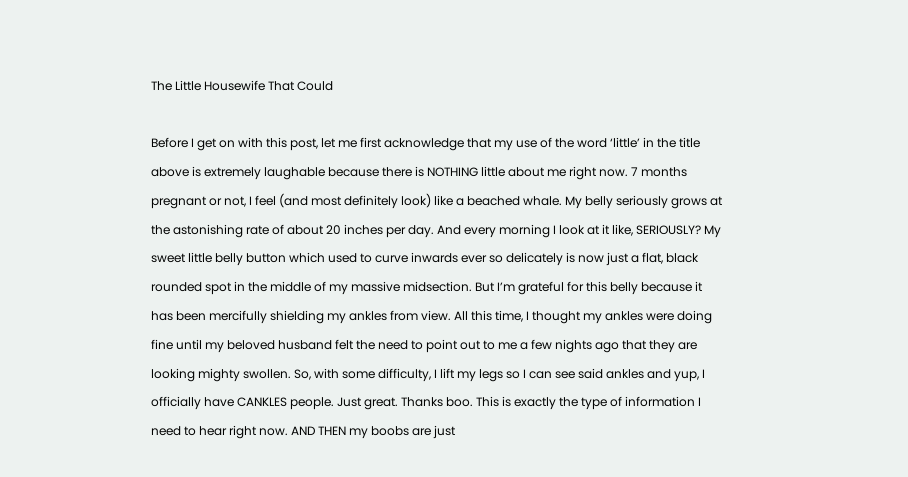The Little Housewife That Could

Before I get on with this post, let me first acknowledge that my use of the word ‘little’ in the title above is extremely laughable because there is NOTHING little about me right now. 7 months pregnant or not, I feel (and most definitely look) like a beached whale. My belly seriously grows at the astonishing rate of about 20 inches per day. And every morning I look at it like, SERIOUSLY? My sweet little belly button which used to curve inwards ever so delicately is now just a flat, black rounded spot in the middle of my massive midsection. But I’m grateful for this belly because it has been mercifully shielding my ankles from view. All this time, I thought my ankles were doing fine until my beloved husband felt the need to point out to me a few nights ago that they are looking mighty swollen. So, with some difficulty, I lift my legs so I can see said ankles and yup, I officially have CANKLES people. Just great. Thanks boo. This is exactly the type of information I need to hear right now. AND THEN my boobs are just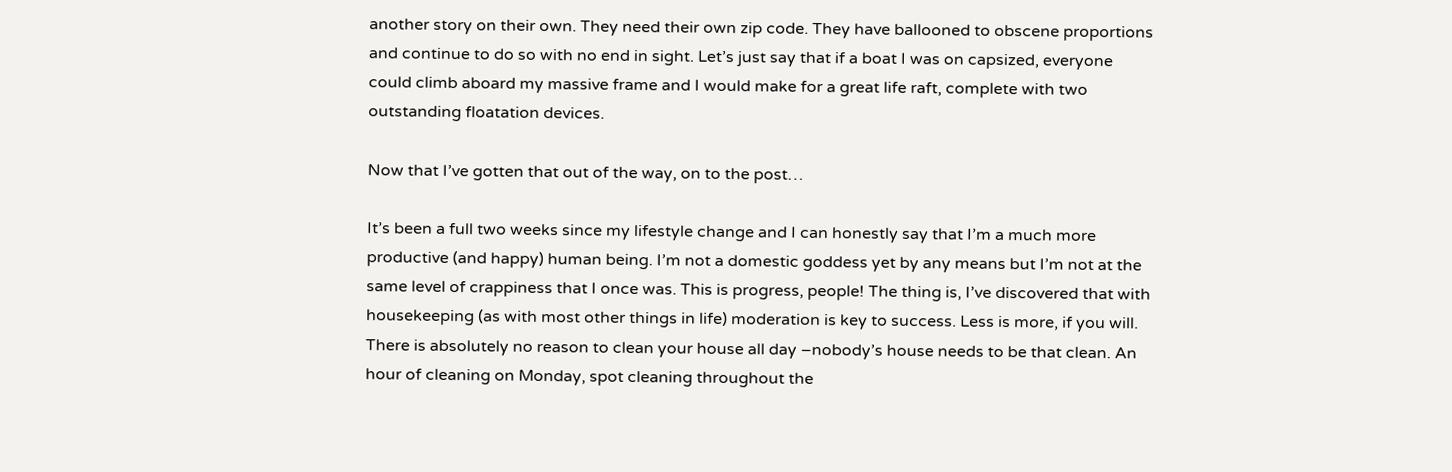another story on their own. They need their own zip code. They have ballooned to obscene proportions and continue to do so with no end in sight. Let’s just say that if a boat I was on capsized, everyone could climb aboard my massive frame and I would make for a great life raft, complete with two outstanding floatation devices.

Now that I’ve gotten that out of the way, on to the post…

It’s been a full two weeks since my lifestyle change and I can honestly say that I’m a much more productive (and happy) human being. I’m not a domestic goddess yet by any means but I’m not at the same level of crappiness that I once was. This is progress, people! The thing is, I’ve discovered that with housekeeping (as with most other things in life) moderation is key to success. Less is more, if you will. There is absolutely no reason to clean your house all day –nobody’s house needs to be that clean. An hour of cleaning on Monday, spot cleaning throughout the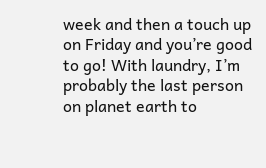week and then a touch up on Friday and you’re good to go! With laundry, I’m probably the last person on planet earth to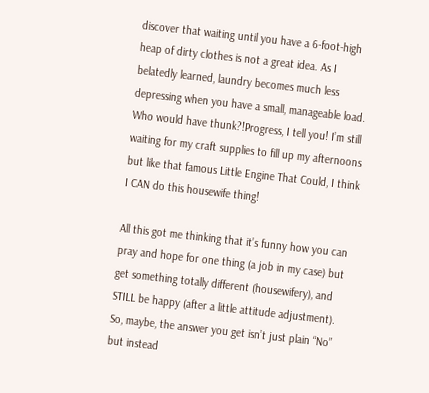discover that waiting until you have a 6-foot-high heap of dirty clothes is not a great idea. As I belatedly learned, laundry becomes much less depressing when you have a small, manageable load. Who would have thunk?!Progress, I tell you! I’m still waiting for my craft supplies to fill up my afternoons but like that famous Little Engine That Could, I think I CAN do this housewife thing!

All this got me thinking that it’s funny how you can pray and hope for one thing (a job in my case) but get something totally different (housewifery), and STILL be happy (after a little attitude adjustment). So, maybe, the answer you get isn’t just plain “No” but instead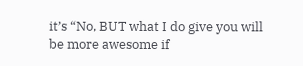it’s “No, BUT what I do give you will be more awesome if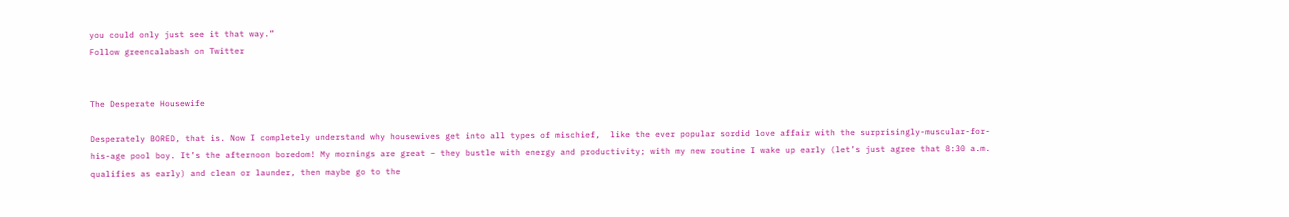you could only just see it that way.”
Follow greencalabash on Twitter


The Desperate Housewife

Desperately BORED, that is. Now I completely understand why housewives get into all types of mischief,  like the ever popular sordid love affair with the surprisingly-muscular-for-his-age pool boy. It’s the afternoon boredom! My mornings are great – they bustle with energy and productivity; with my new routine I wake up early (let’s just agree that 8:30 a.m. qualifies as early) and clean or launder, then maybe go to the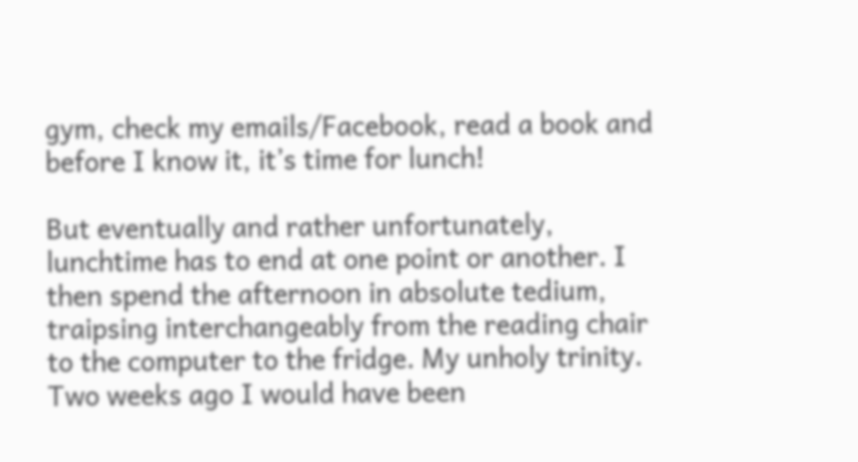gym, check my emails/Facebook, read a book and before I know it, it’s time for lunch!

But eventually and rather unfortunately, lunchtime has to end at one point or another. I then spend the afternoon in absolute tedium, traipsing interchangeably from the reading chair to the computer to the fridge. My unholy trinity. Two weeks ago I would have been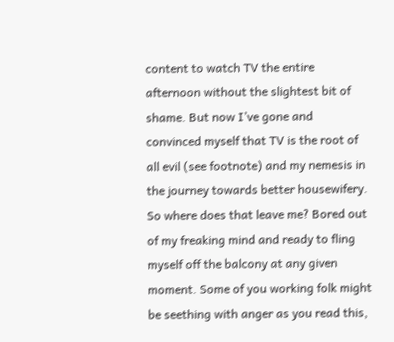content to watch TV the entire afternoon without the slightest bit of shame. But now I’ve gone and convinced myself that TV is the root of all evil (see footnote) and my nemesis in the journey towards better housewifery. So where does that leave me? Bored out of my freaking mind and ready to fling myself off the balcony at any given moment. Some of you working folk might be seething with anger as you read this,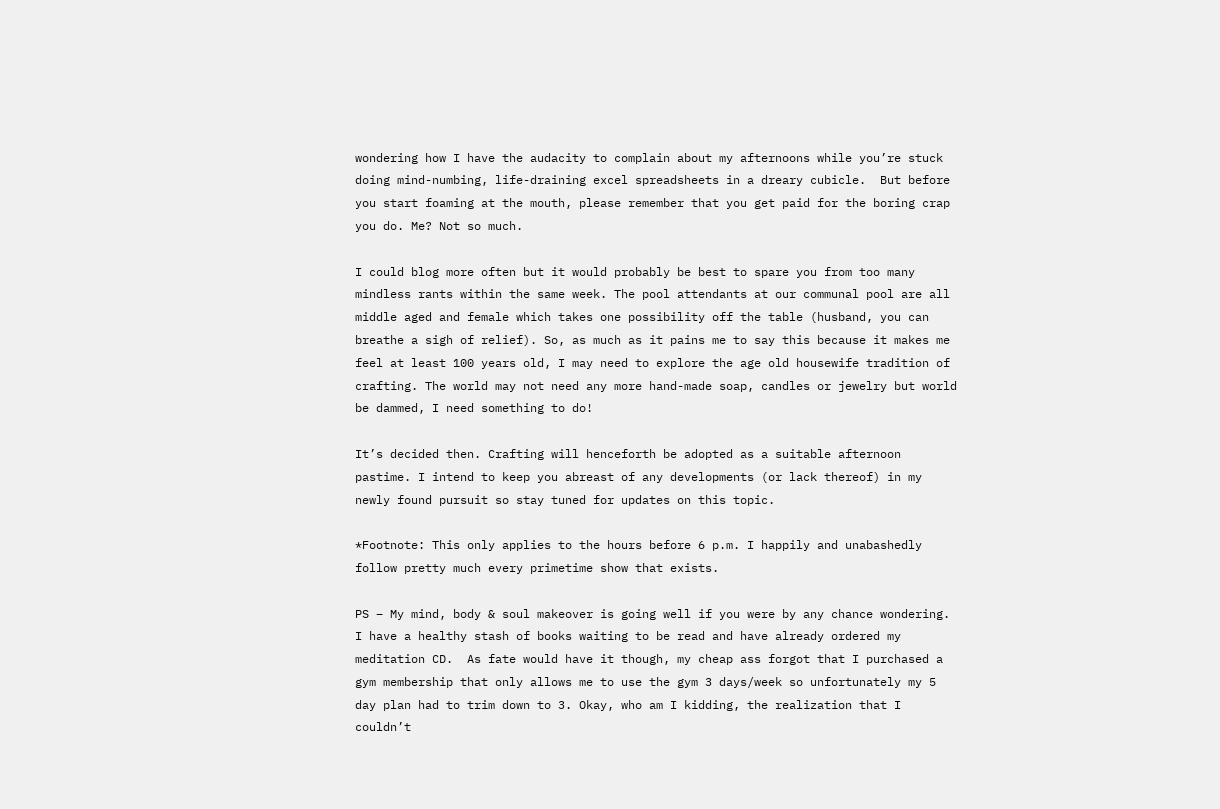wondering how I have the audacity to complain about my afternoons while you’re stuck doing mind-numbing, life-draining excel spreadsheets in a dreary cubicle.  But before you start foaming at the mouth, please remember that you get paid for the boring crap you do. Me? Not so much.

I could blog more often but it would probably be best to spare you from too many mindless rants within the same week. The pool attendants at our communal pool are all middle aged and female which takes one possibility off the table (husband, you can breathe a sigh of relief). So, as much as it pains me to say this because it makes me feel at least 100 years old, I may need to explore the age old housewife tradition of  crafting. The world may not need any more hand-made soap, candles or jewelry but world be dammed, I need something to do!

It’s decided then. Crafting will henceforth be adopted as a suitable afternoon pastime. I intend to keep you abreast of any developments (or lack thereof) in my newly found pursuit so stay tuned for updates on this topic.

*Footnote: This only applies to the hours before 6 p.m. I happily and unabashedly follow pretty much every primetime show that exists.

PS – My mind, body & soul makeover is going well if you were by any chance wondering. I have a healthy stash of books waiting to be read and have already ordered my meditation CD.  As fate would have it though, my cheap ass forgot that I purchased a gym membership that only allows me to use the gym 3 days/week so unfortunately my 5 day plan had to trim down to 3. Okay, who am I kidding, the realization that I couldn’t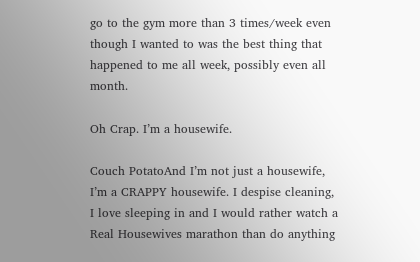go to the gym more than 3 times/week even though I wanted to was the best thing that happened to me all week, possibly even all month.

Oh Crap. I’m a housewife.

Couch PotatoAnd I’m not just a housewife, I’m a CRAPPY housewife. I despise cleaning, I love sleeping in and I would rather watch a Real Housewives marathon than do anything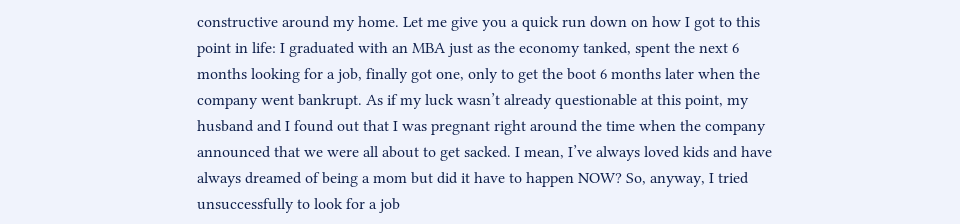constructive around my home. Let me give you a quick run down on how I got to this point in life: I graduated with an MBA just as the economy tanked, spent the next 6 months looking for a job, finally got one, only to get the boot 6 months later when the company went bankrupt. As if my luck wasn’t already questionable at this point, my husband and I found out that I was pregnant right around the time when the company announced that we were all about to get sacked. I mean, I’ve always loved kids and have always dreamed of being a mom but did it have to happen NOW? So, anyway, I tried unsuccessfully to look for a job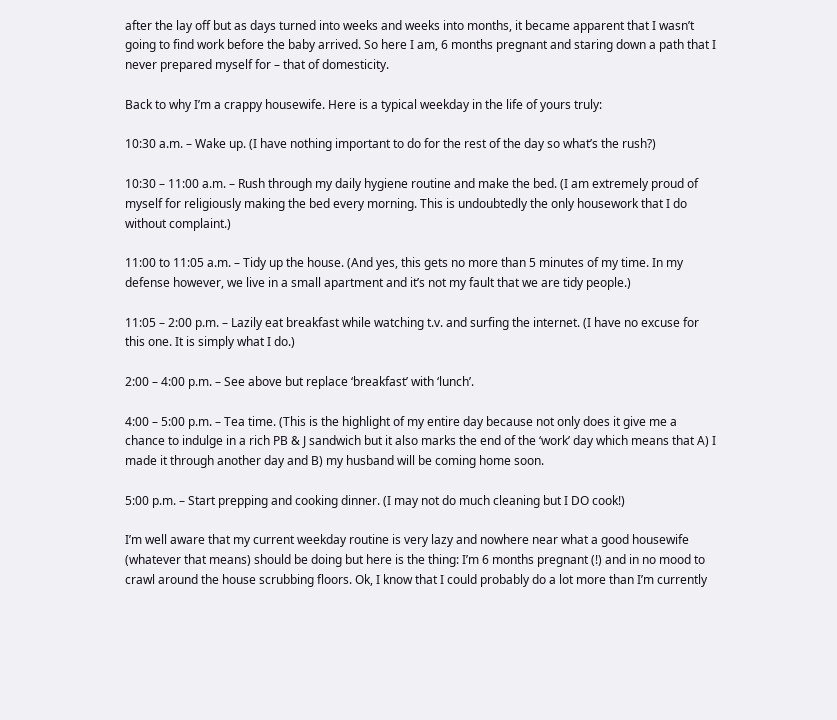after the lay off but as days turned into weeks and weeks into months, it became apparent that I wasn’t going to find work before the baby arrived. So here I am, 6 months pregnant and staring down a path that I never prepared myself for – that of domesticity.

Back to why I’m a crappy housewife. Here is a typical weekday in the life of yours truly:

10:30 a.m. – Wake up. (I have nothing important to do for the rest of the day so what’s the rush?)

10:30 – 11:00 a.m. – Rush through my daily hygiene routine and make the bed. (I am extremely proud of myself for religiously making the bed every morning. This is undoubtedly the only housework that I do without complaint.)

11:00 to 11:05 a.m. – Tidy up the house. (And yes, this gets no more than 5 minutes of my time. In my defense however, we live in a small apartment and it’s not my fault that we are tidy people.)

11:05 – 2:00 p.m. – Lazily eat breakfast while watching t.v. and surfing the internet. (I have no excuse for this one. It is simply what I do.)

2:00 – 4:00 p.m. – See above but replace ‘breakfast’ with ‘lunch’.

4:00 – 5:00 p.m. – Tea time. (This is the highlight of my entire day because not only does it give me a chance to indulge in a rich PB & J sandwich but it also marks the end of the ‘work’ day which means that A) I made it through another day and B) my husband will be coming home soon.

5:00 p.m. – Start prepping and cooking dinner. (I may not do much cleaning but I DO cook!)

I’m well aware that my current weekday routine is very lazy and nowhere near what a good housewife (whatever that means) should be doing but here is the thing: I’m 6 months pregnant (!) and in no mood to crawl around the house scrubbing floors. Ok, I know that I could probably do a lot more than I’m currently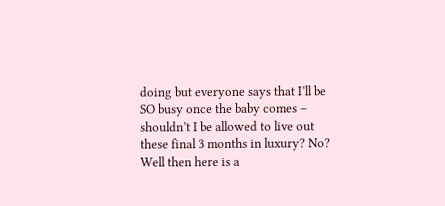doing but everyone says that I’ll be SO busy once the baby comes – shouldn’t I be allowed to live out these final 3 months in luxury? No? Well then here is a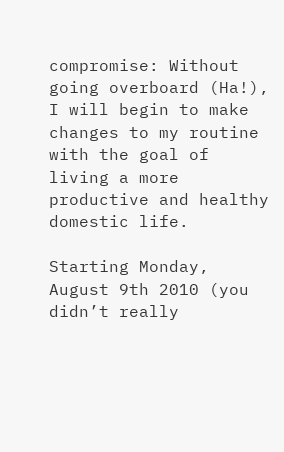compromise: Without going overboard (Ha!), I will begin to make changes to my routine with the goal of living a more productive and healthy domestic life.

Starting Monday, August 9th 2010 (you didn’t really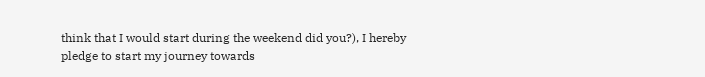think that I would start during the weekend did you?), I hereby pledge to start my journey towards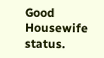Good Housewife status.